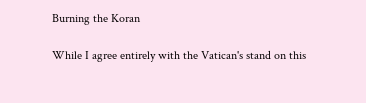Burning the Koran

While I agree entirely with the Vatican's stand on this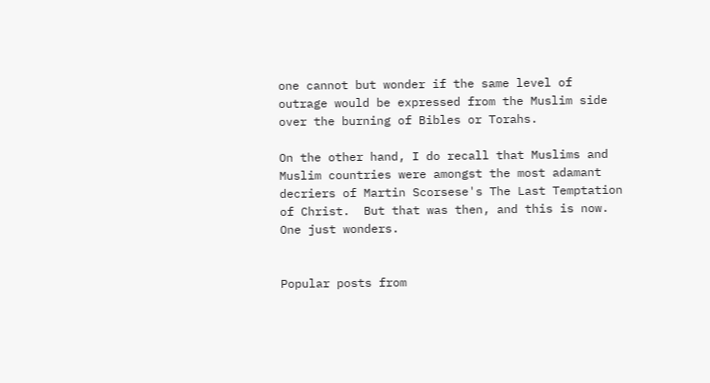one cannot but wonder if the same level of outrage would be expressed from the Muslim side over the burning of Bibles or Torahs.

On the other hand, I do recall that Muslims and Muslim countries were amongst the most adamant decriers of Martin Scorsese's The Last Temptation of Christ.  But that was then, and this is now.  One just wonders.


Popular posts from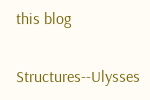this blog

Structures--Ulysses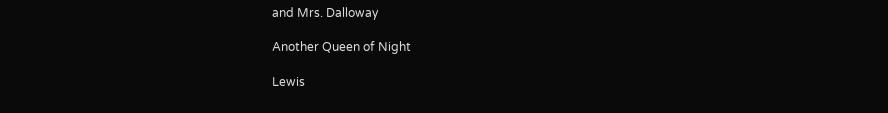and Mrs. Dalloway

Another Queen of Night

Lewis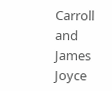Carroll and James Joyce